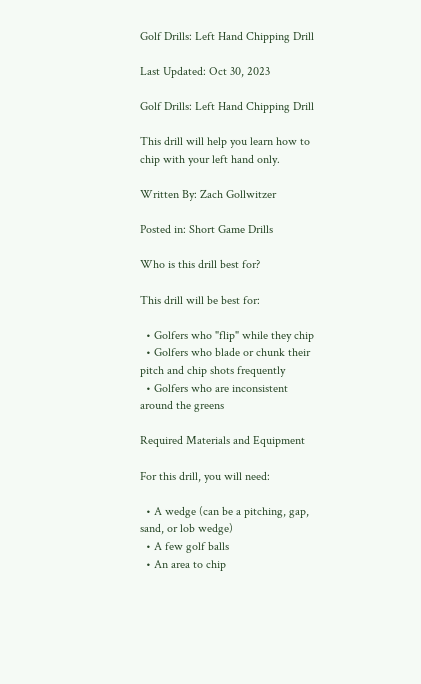Golf Drills: Left Hand Chipping Drill

Last Updated: Oct 30, 2023

Golf Drills: Left Hand Chipping Drill

This drill will help you learn how to chip with your left hand only.

Written By: Zach Gollwitzer

Posted in: Short Game Drills

Who is this drill best for?

This drill will be best for:

  • Golfers who "flip" while they chip
  • Golfers who blade or chunk their pitch and chip shots frequently
  • Golfers who are inconsistent around the greens

Required Materials and Equipment

For this drill, you will need:

  • A wedge (can be a pitching, gap, sand, or lob wedge)
  • A few golf balls
  • An area to chip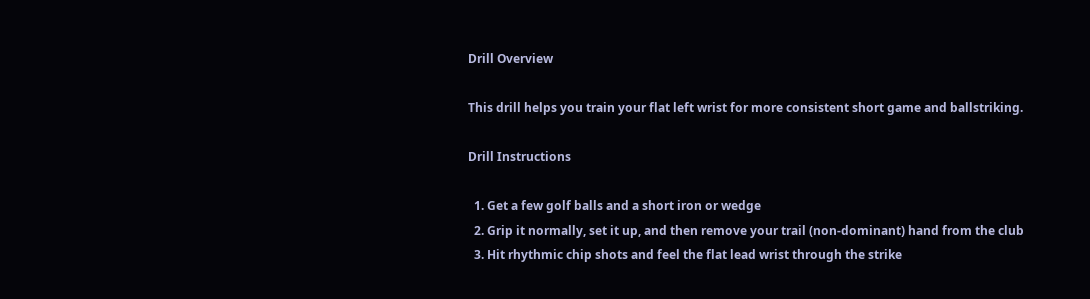Drill Overview

This drill helps you train your flat left wrist for more consistent short game and ballstriking.

Drill Instructions

  1. Get a few golf balls and a short iron or wedge
  2. Grip it normally, set it up, and then remove your trail (non-dominant) hand from the club
  3. Hit rhythmic chip shots and feel the flat lead wrist through the strike